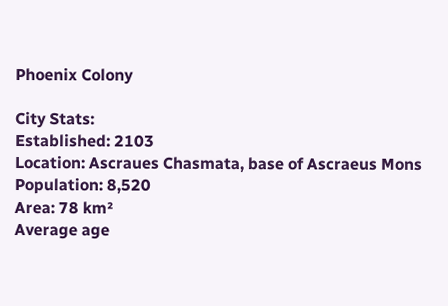Phoenix Colony

City Stats:
Established: 2103
Location: Ascraues Chasmata, base of Ascraeus Mons
Population: 8,520
Area: 78 km²
Average age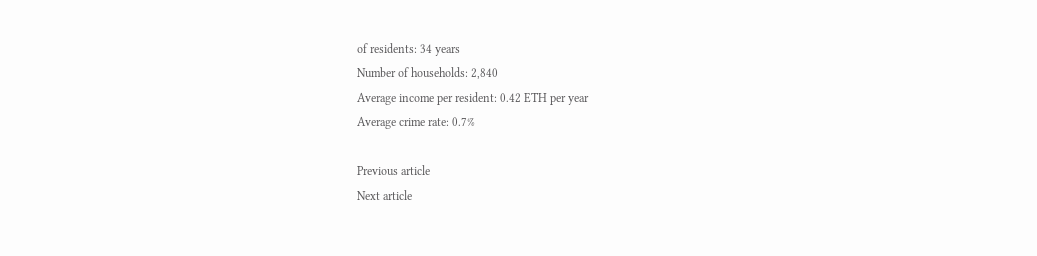of residents: 34 years
Number of households: 2,840
Average income per resident: 0.42 ETH per year
Average crime rate: 0.7%

Previous article
Next article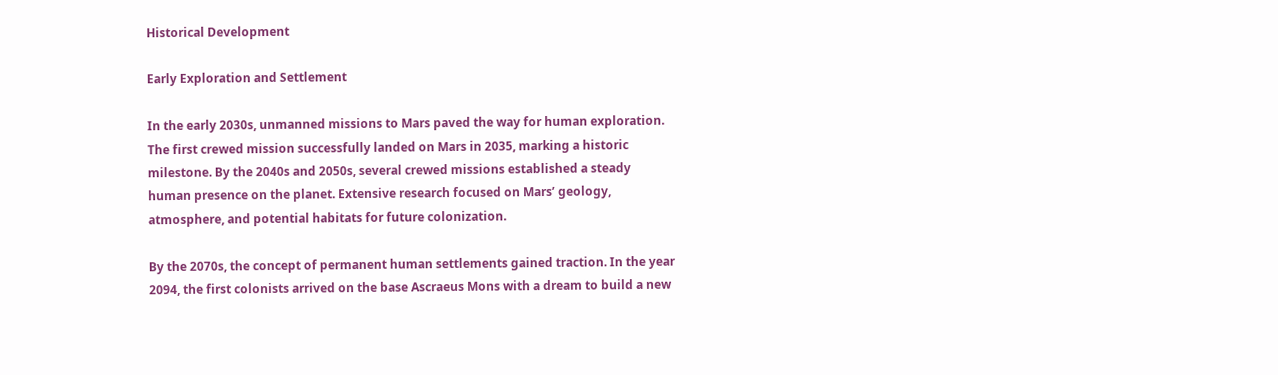Historical Development

Early Exploration and Settlement

In the early 2030s, unmanned missions to Mars paved the way for human exploration. The first crewed mission successfully landed on Mars in 2035, marking a historic milestone. By the 2040s and 2050s, several crewed missions established a steady human presence on the planet. Extensive research focused on Mars’ geology, atmosphere, and potential habitats for future colonization.

By the 2070s, the concept of permanent human settlements gained traction. In the year 2094, the first colonists arrived on the base Ascraeus Mons with a dream to build a new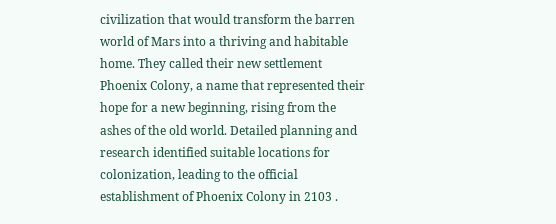civilization that would transform the barren world of Mars into a thriving and habitable home. They called their new settlement Phoenix Colony, a name that represented their hope for a new beginning, rising from the ashes of the old world. Detailed planning and research identified suitable locations for colonization, leading to the official establishment of Phoenix Colony in 2103 .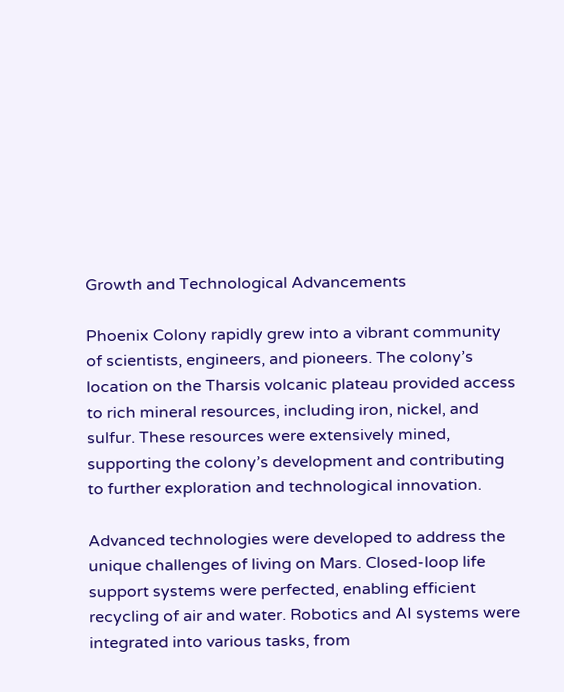Growth and Technological Advancements

Phoenix Colony rapidly grew into a vibrant community of scientists, engineers, and pioneers. The colony’s location on the Tharsis volcanic plateau provided access to rich mineral resources, including iron, nickel, and sulfur. These resources were extensively mined, supporting the colony’s development and contributing to further exploration and technological innovation.

Advanced technologies were developed to address the unique challenges of living on Mars. Closed-loop life support systems were perfected, enabling efficient recycling of air and water. Robotics and AI systems were integrated into various tasks, from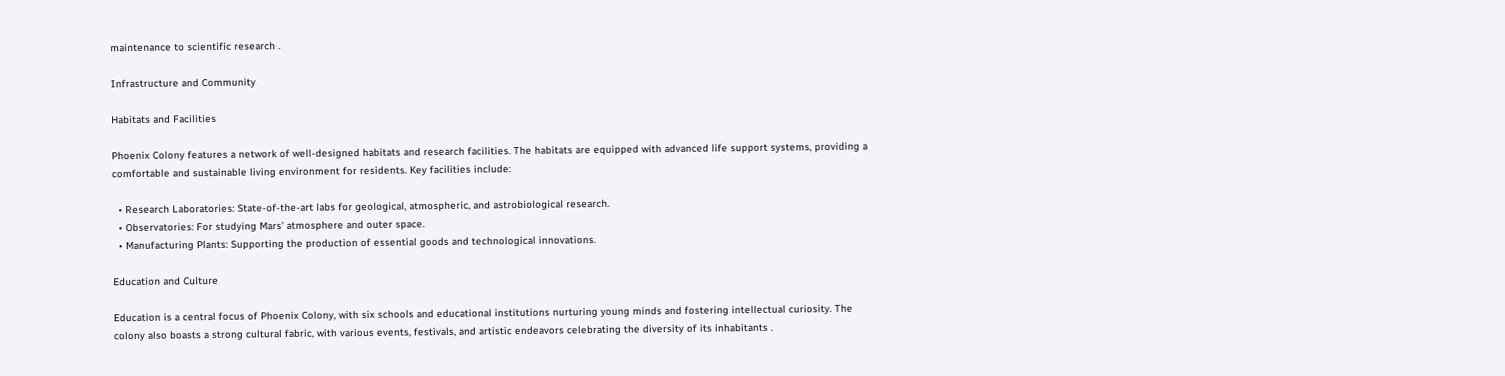maintenance to scientific research .

Infrastructure and Community

Habitats and Facilities

Phoenix Colony features a network of well-designed habitats and research facilities. The habitats are equipped with advanced life support systems, providing a comfortable and sustainable living environment for residents. Key facilities include:

  • Research Laboratories: State-of-the-art labs for geological, atmospheric, and astrobiological research.
  • Observatories: For studying Mars’ atmosphere and outer space.
  • Manufacturing Plants: Supporting the production of essential goods and technological innovations.

Education and Culture

Education is a central focus of Phoenix Colony, with six schools and educational institutions nurturing young minds and fostering intellectual curiosity. The colony also boasts a strong cultural fabric, with various events, festivals, and artistic endeavors celebrating the diversity of its inhabitants .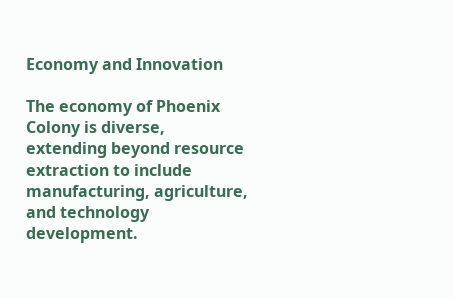Economy and Innovation

The economy of Phoenix Colony is diverse, extending beyond resource extraction to include manufacturing, agriculture, and technology development.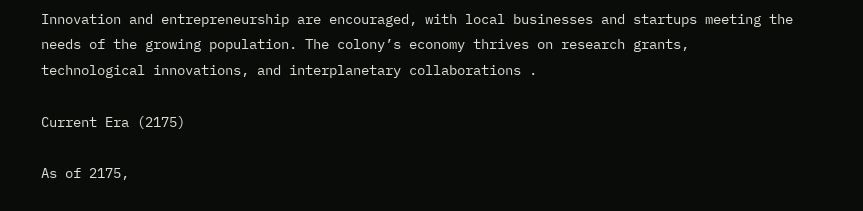Innovation and entrepreneurship are encouraged, with local businesses and startups meeting the needs of the growing population. The colony’s economy thrives on research grants, technological innovations, and interplanetary collaborations .

Current Era (2175)

As of 2175,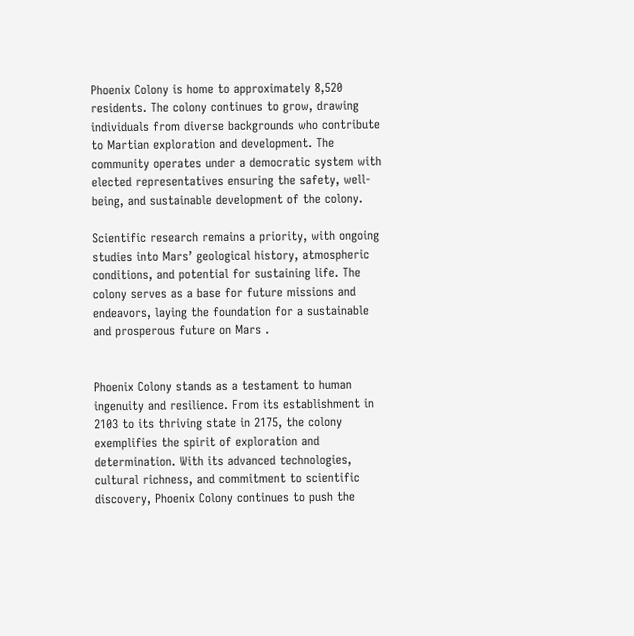Phoenix Colony is home to approximately 8,520 residents. The colony continues to grow, drawing individuals from diverse backgrounds who contribute to Martian exploration and development. The community operates under a democratic system with elected representatives ensuring the safety, well-being, and sustainable development of the colony.

Scientific research remains a priority, with ongoing studies into Mars’ geological history, atmospheric conditions, and potential for sustaining life. The colony serves as a base for future missions and endeavors, laying the foundation for a sustainable and prosperous future on Mars .


Phoenix Colony stands as a testament to human ingenuity and resilience. From its establishment in 2103 to its thriving state in 2175, the colony exemplifies the spirit of exploration and determination. With its advanced technologies, cultural richness, and commitment to scientific discovery, Phoenix Colony continues to push the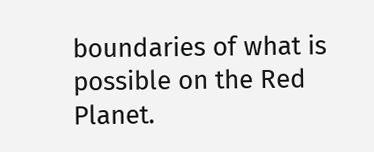boundaries of what is possible on the Red Planet.